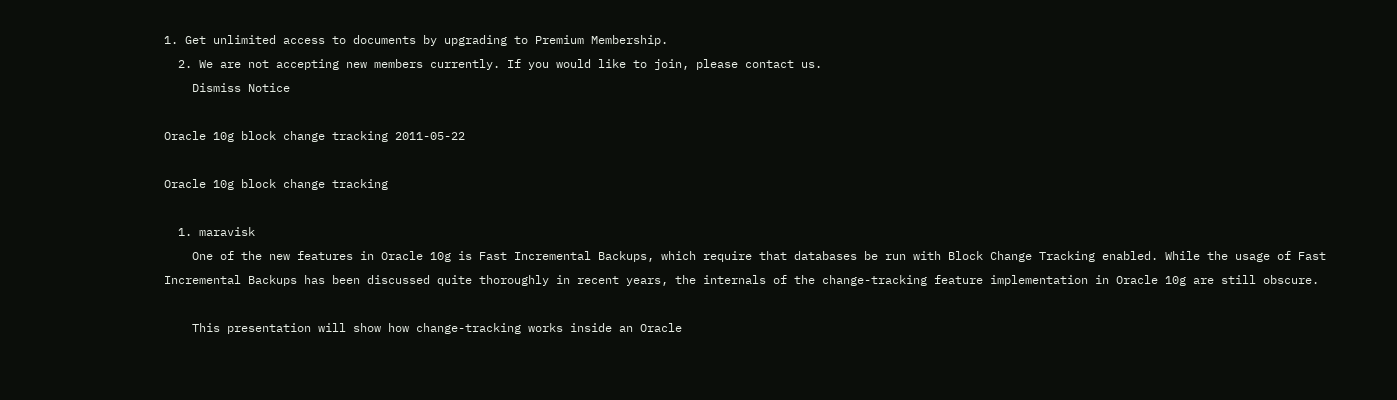1. Get unlimited access to documents by upgrading to Premium Membership.
  2. We are not accepting new members currently. If you would like to join, please contact us.
    Dismiss Notice

Oracle 10g block change tracking 2011-05-22

Oracle 10g block change tracking

  1. maravisk
    One of the new features in Oracle 10g is Fast Incremental Backups, which require that databases be run with Block Change Tracking enabled. While the usage of Fast Incremental Backups has been discussed quite thoroughly in recent years, the internals of the change-tracking feature implementation in Oracle 10g are still obscure.

    This presentation will show how change-tracking works inside an Oracle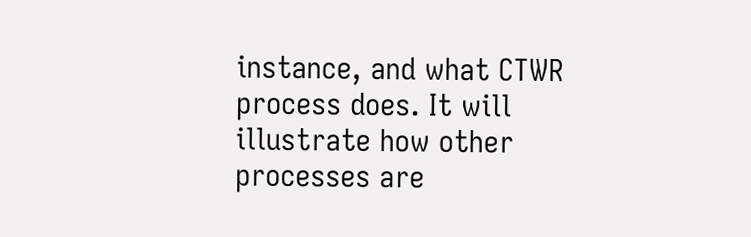instance, and what CTWR process does. It will illustrate how other processes are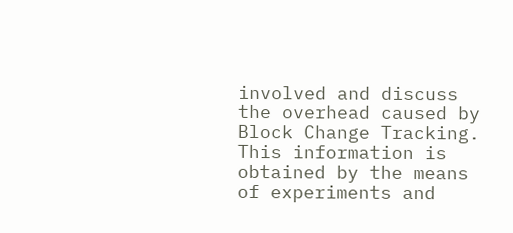involved and discuss the overhead caused by Block Change Tracking. This information is obtained by the means of experiments and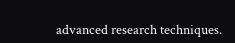advanced research techniques.